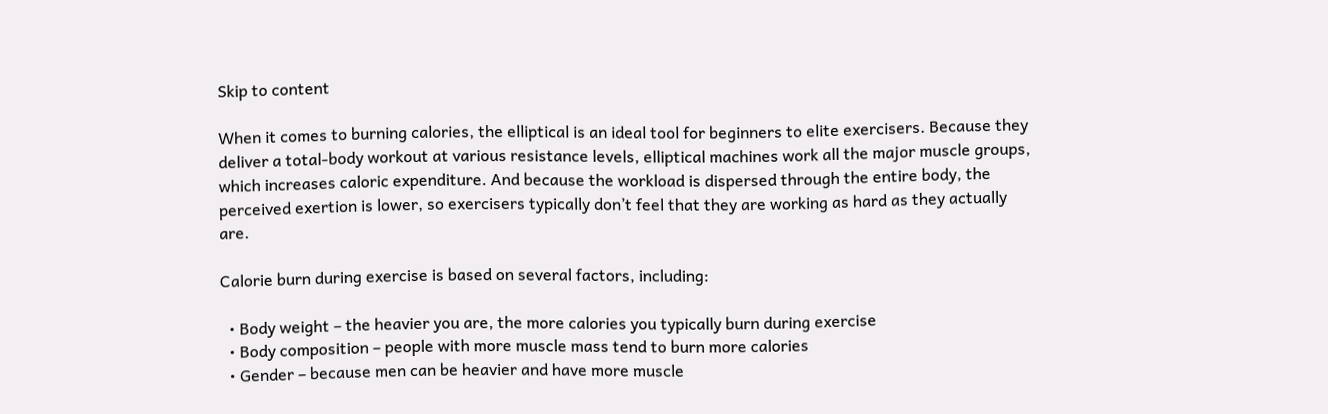Skip to content

When it comes to burning calories, the elliptical is an ideal tool for beginners to elite exercisers. Because they deliver a total-body workout at various resistance levels, elliptical machines work all the major muscle groups, which increases caloric expenditure. And because the workload is dispersed through the entire body, the perceived exertion is lower, so exercisers typically don’t feel that they are working as hard as they actually are.

Calorie burn during exercise is based on several factors, including:

  • Body weight – the heavier you are, the more calories you typically burn during exercise
  • Body composition – people with more muscle mass tend to burn more calories
  • Gender – because men can be heavier and have more muscle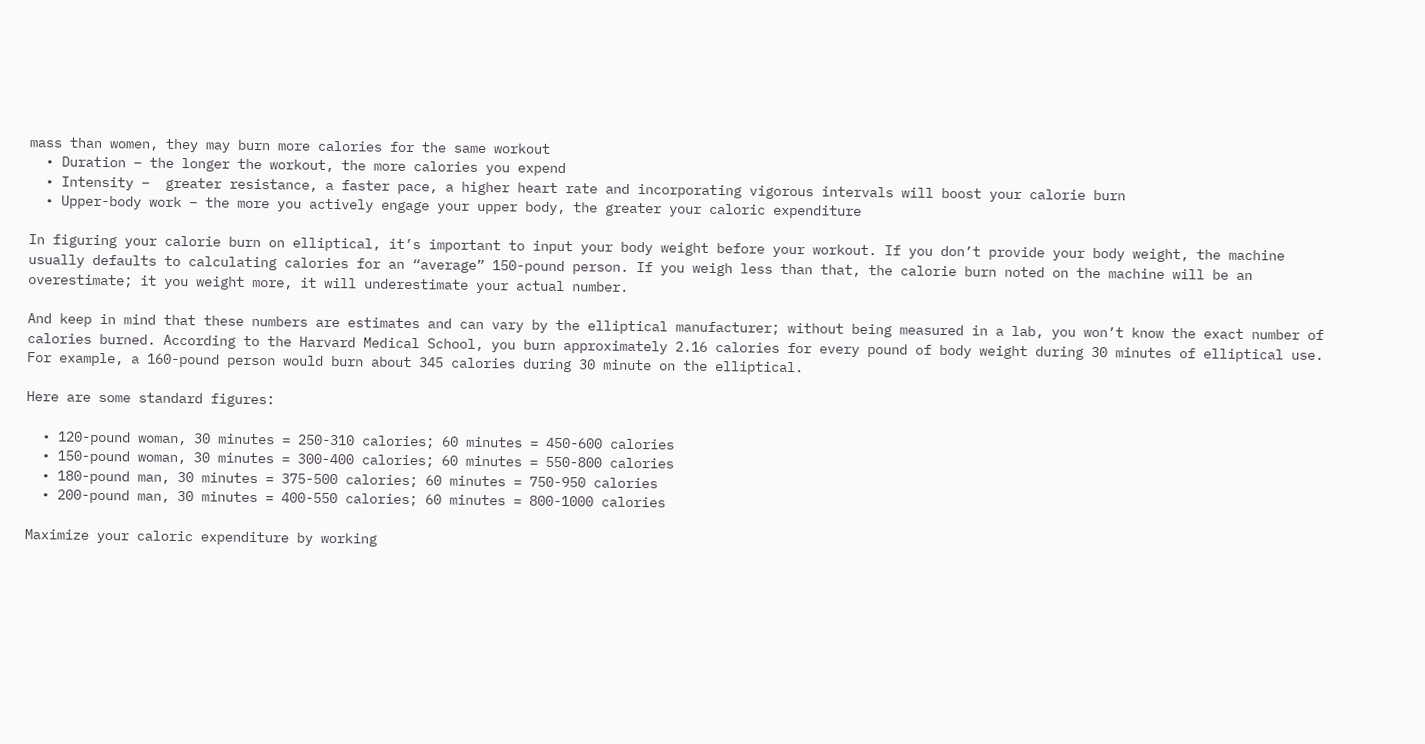mass than women, they may burn more calories for the same workout
  • Duration – the longer the workout, the more calories you expend
  • Intensity –  greater resistance, a faster pace, a higher heart rate and incorporating vigorous intervals will boost your calorie burn
  • Upper-body work – the more you actively engage your upper body, the greater your caloric expenditure

In figuring your calorie burn on elliptical, it’s important to input your body weight before your workout. If you don’t provide your body weight, the machine usually defaults to calculating calories for an “average” 150-pound person. If you weigh less than that, the calorie burn noted on the machine will be an overestimate; it you weight more, it will underestimate your actual number.

And keep in mind that these numbers are estimates and can vary by the elliptical manufacturer; without being measured in a lab, you won’t know the exact number of calories burned. According to the Harvard Medical School, you burn approximately 2.16 calories for every pound of body weight during 30 minutes of elliptical use. For example, a 160-pound person would burn about 345 calories during 30 minute on the elliptical.

Here are some standard figures:

  • 120-pound woman, 30 minutes = 250-310 calories; 60 minutes = 450-600 calories
  • 150-pound woman, 30 minutes = 300-400 calories; 60 minutes = 550-800 calories
  • 180-pound man, 30 minutes = 375-500 calories; 60 minutes = 750-950 calories
  • 200-pound man, 30 minutes = 400-550 calories; 60 minutes = 800-1000 calories

Maximize your caloric expenditure by working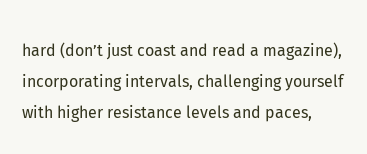hard (don’t just coast and read a magazine), incorporating intervals, challenging yourself with higher resistance levels and paces,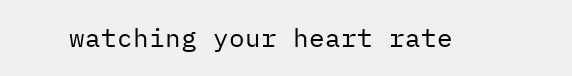watching your heart rate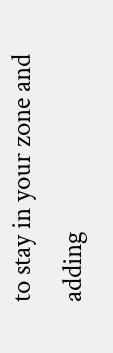to stay in your zone and adding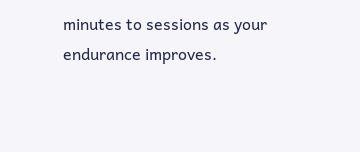minutes to sessions as your endurance improves.